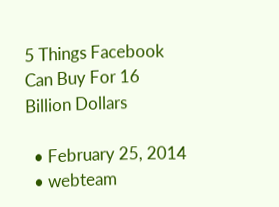5 Things Facebook Can Buy For 16 Billion Dollars

  • February 25, 2014
  • webteam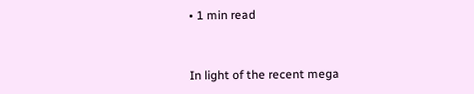• 1 min read


In light of the recent mega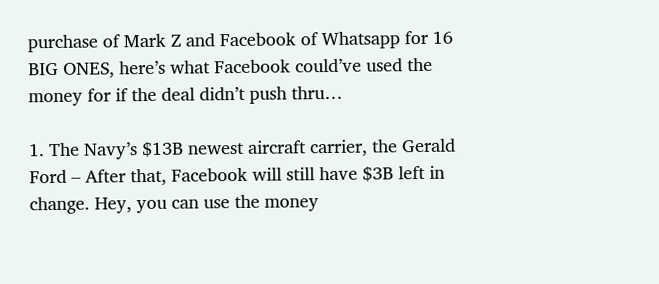purchase of Mark Z and Facebook of Whatsapp for 16 BIG ONES, here’s what Facebook could’ve used the money for if the deal didn’t push thru…

1. The Navy’s $13B newest aircraft carrier, the Gerald Ford – After that, Facebook will still have $3B left in change. Hey, you can use the money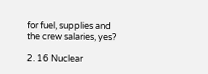for fuel, supplies and the crew salaries, yes?

2. 16 Nuclear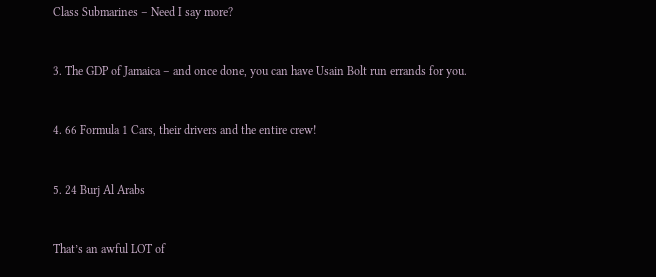Class Submarines – Need I say more?


3. The GDP of Jamaica – and once done, you can have Usain Bolt run errands for you.


4. 66 Formula 1 Cars, their drivers and the entire crew!


5. 24 Burj Al Arabs


That’s an awful LOT of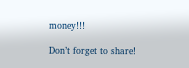money!!!

Don’t forget to share!